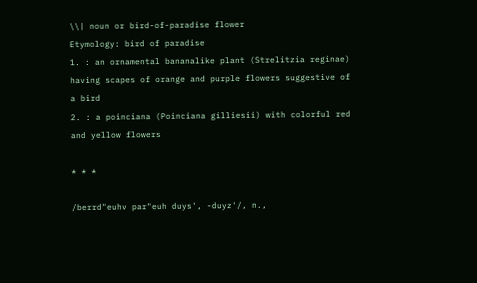\\| noun or bird-of-paradise flower
Etymology: bird of paradise
1. : an ornamental bananalike plant (Strelitzia reginae) having scapes of orange and purple flowers suggestive of a bird
2. : a poinciana (Poinciana gilliesii) with colorful red and yellow flowers

* * *

/berrd"euhv par"euh duys', -duyz'/, n.,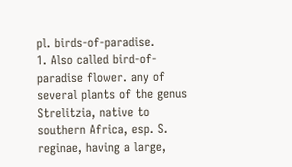pl. birds-of-paradise.
1. Also called bird-of-paradise flower. any of several plants of the genus Strelitzia, native to southern Africa, esp. S. reginae, having a large,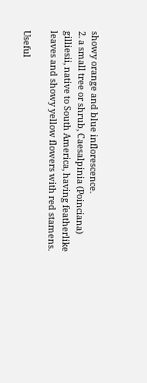showy orange and blue inflorescence.
2. a small tree or shrub, Caesalpinia (Poinciana) gilliesii, native to South America, having featherlike leaves and showy yellow flowers with red stamens.

Useful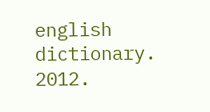english dictionary. 2012.